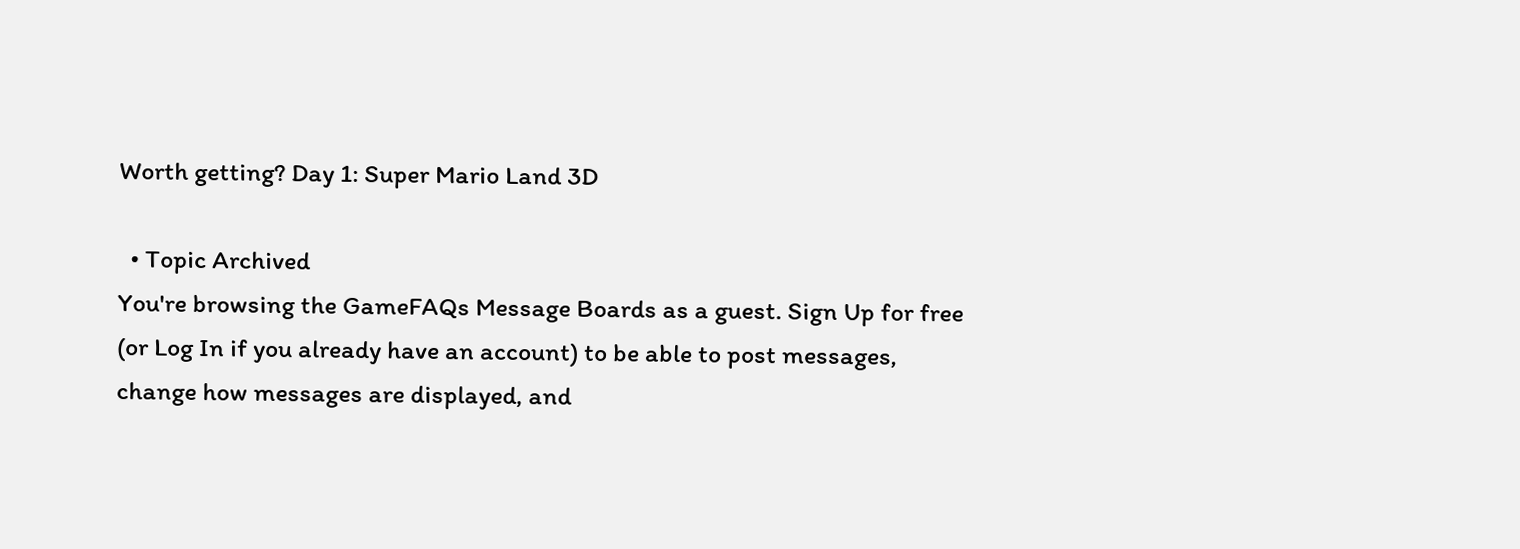Worth getting? Day 1: Super Mario Land 3D

  • Topic Archived
You're browsing the GameFAQs Message Boards as a guest. Sign Up for free (or Log In if you already have an account) to be able to post messages, change how messages are displayed, and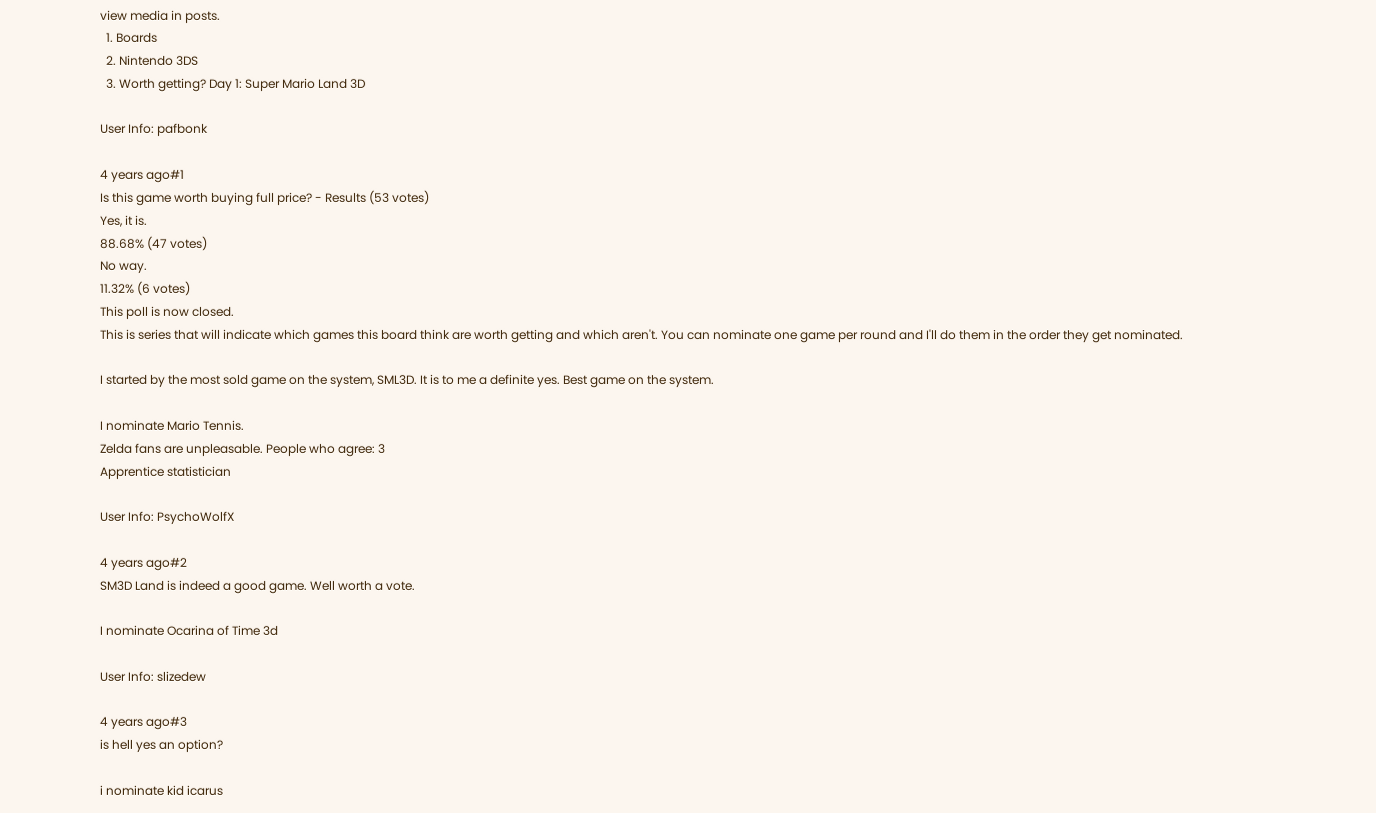view media in posts.
  1. Boards
  2. Nintendo 3DS
  3. Worth getting? Day 1: Super Mario Land 3D

User Info: pafbonk

4 years ago#1
Is this game worth buying full price? - Results (53 votes)
Yes, it is.
88.68% (47 votes)
No way.
11.32% (6 votes)
This poll is now closed.
This is series that will indicate which games this board think are worth getting and which aren't. You can nominate one game per round and I'll do them in the order they get nominated.

I started by the most sold game on the system, SML3D. It is to me a definite yes. Best game on the system.

I nominate Mario Tennis.
Zelda fans are unpleasable. People who agree: 3
Apprentice statistician

User Info: PsychoWolfX

4 years ago#2
SM3D Land is indeed a good game. Well worth a vote.

I nominate Ocarina of Time 3d

User Info: slizedew

4 years ago#3
is hell yes an option?

i nominate kid icarus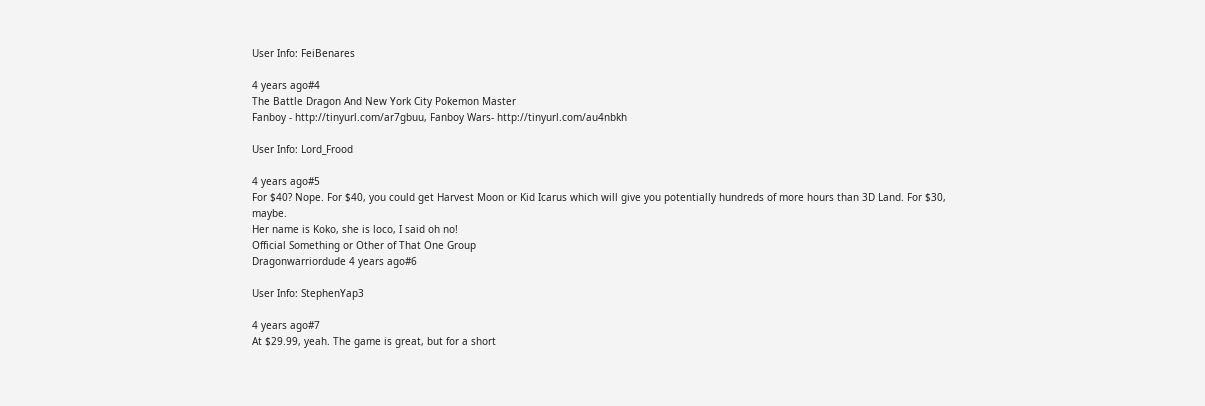User Info: FeiBenares

4 years ago#4
The Battle Dragon And New York City Pokemon Master
Fanboy - http://tinyurl.com/ar7gbuu, Fanboy Wars- http://tinyurl.com/au4nbkh

User Info: Lord_Frood

4 years ago#5
For $40? Nope. For $40, you could get Harvest Moon or Kid Icarus which will give you potentially hundreds of more hours than 3D Land. For $30, maybe.
Her name is Koko, she is loco, I said oh no!
Official Something or Other of That One Group
Dragonwarriordude 4 years ago#6

User Info: StephenYap3

4 years ago#7
At $29.99, yeah. The game is great, but for a short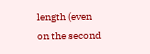length (even on the second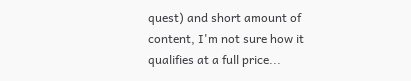quest) and short amount of content, I'm not sure how it qualifies at a full price...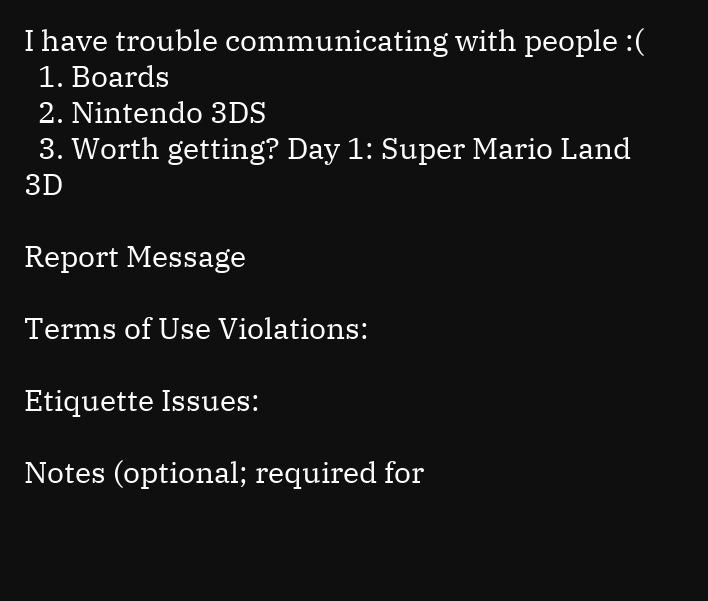I have trouble communicating with people :(
  1. Boards
  2. Nintendo 3DS
  3. Worth getting? Day 1: Super Mario Land 3D

Report Message

Terms of Use Violations:

Etiquette Issues:

Notes (optional; required for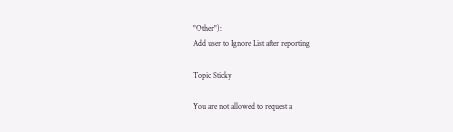"Other"):
Add user to Ignore List after reporting

Topic Sticky

You are not allowed to request a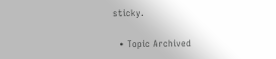sticky.

  • Topic Archived